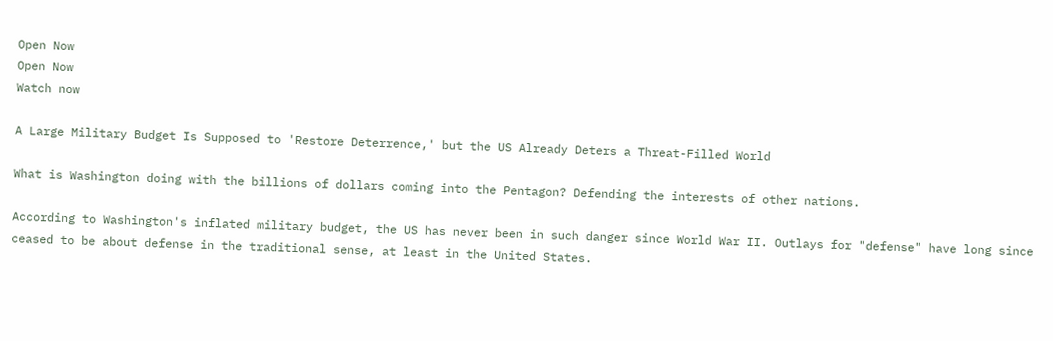Open Now
Open Now
Watch now

A Large Military Budget Is Supposed to 'Restore Deterrence,' but the US Already Deters a Threat-Filled World

What is Washington doing with the billions of dollars coming into the Pentagon? Defending the interests of other nations.

According to Washington's inflated military budget, the US has never been in such danger since World War II. Outlays for "defense" have long since ceased to be about defense in the traditional sense, at least in the United States.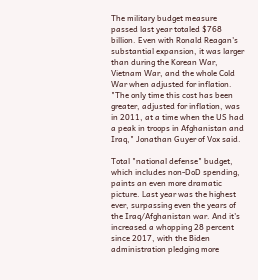The military budget measure passed last year totaled $768 billion. Even with Ronald Reagan's substantial expansion, it was larger than during the Korean War, Vietnam War, and the whole Cold War when adjusted for inflation. "The only time this cost has been greater, adjusted for inflation, was in 2011, at a time when the US had a peak in troops in Afghanistan and Iraq," Jonathan Guyer of Vox said.

Total "national defense" budget, which includes non-DoD spending, paints an even more dramatic picture. Last year was the highest ever, surpassing even the years of the Iraq/Afghanistan war. And it's increased a whopping 28 percent since 2017, with the Biden administration pledging more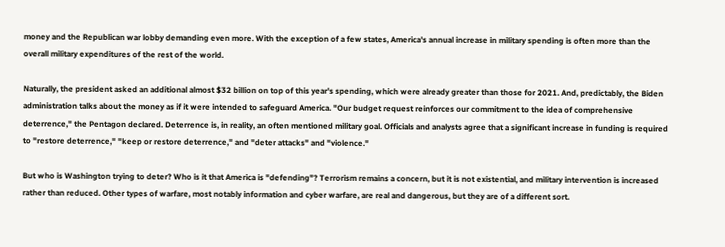money and the Republican war lobby demanding even more. With the exception of a few states, America's annual increase in military spending is often more than the overall military expenditures of the rest of the world.

Naturally, the president asked an additional almost $32 billion on top of this year's spending, which were already greater than those for 2021. And, predictably, the Biden administration talks about the money as if it were intended to safeguard America. "Our budget request reinforces our commitment to the idea of comprehensive deterrence," the Pentagon declared. Deterrence is, in reality, an often mentioned military goal. Officials and analysts agree that a significant increase in funding is required to "restore deterrence," "keep or restore deterrence," and "deter attacks" and "violence."

But who is Washington trying to deter? Who is it that America is "defending"? Terrorism remains a concern, but it is not existential, and military intervention is increased rather than reduced. Other types of warfare, most notably information and cyber warfare, are real and dangerous, but they are of a different sort.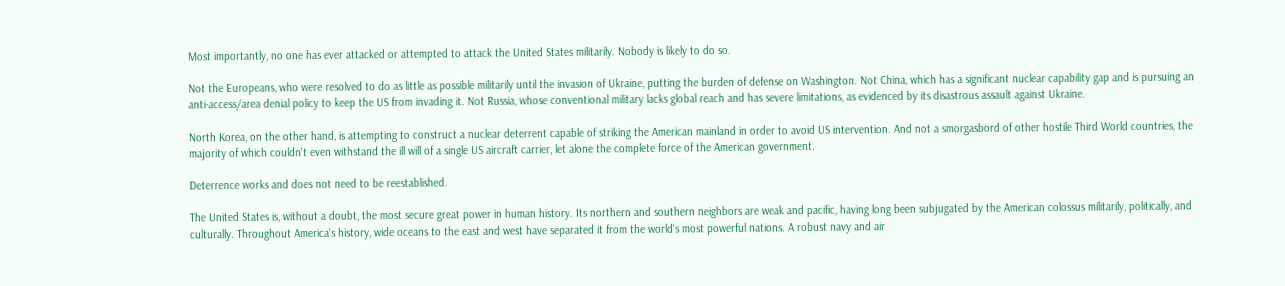Most importantly, no one has ever attacked or attempted to attack the United States militarily. Nobody is likely to do so.

Not the Europeans, who were resolved to do as little as possible militarily until the invasion of Ukraine, putting the burden of defense on Washington. Not China, which has a significant nuclear capability gap and is pursuing an anti-access/area denial policy to keep the US from invading it. Not Russia, whose conventional military lacks global reach and has severe limitations, as evidenced by its disastrous assault against Ukraine.

North Korea, on the other hand, is attempting to construct a nuclear deterrent capable of striking the American mainland in order to avoid US intervention. And not a smorgasbord of other hostile Third World countries, the majority of which couldn't even withstand the ill will of a single US aircraft carrier, let alone the complete force of the American government.

Deterrence works and does not need to be reestablished.

The United States is, without a doubt, the most secure great power in human history. Its northern and southern neighbors are weak and pacific, having long been subjugated by the American colossus militarily, politically, and culturally. Throughout America's history, wide oceans to the east and west have separated it from the world's most powerful nations. A robust navy and air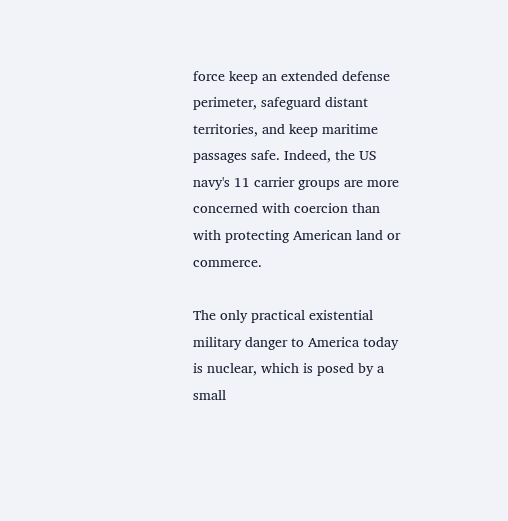force keep an extended defense perimeter, safeguard distant territories, and keep maritime passages safe. Indeed, the US navy's 11 carrier groups are more concerned with coercion than with protecting American land or commerce.

The only practical existential military danger to America today is nuclear, which is posed by a small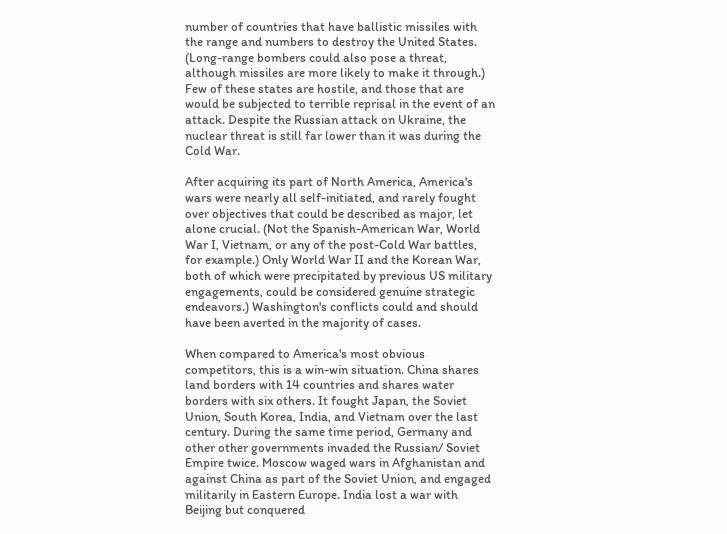number of countries that have ballistic missiles with the range and numbers to destroy the United States. (Long-range bombers could also pose a threat, although missiles are more likely to make it through.) Few of these states are hostile, and those that are would be subjected to terrible reprisal in the event of an attack. Despite the Russian attack on Ukraine, the nuclear threat is still far lower than it was during the Cold War.

After acquiring its part of North America, America's wars were nearly all self-initiated, and rarely fought over objectives that could be described as major, let alone crucial. (Not the Spanish-American War, World War I, Vietnam, or any of the post-Cold War battles, for example.) Only World War II and the Korean War, both of which were precipitated by previous US military engagements, could be considered genuine strategic endeavors.) Washington's conflicts could and should have been averted in the majority of cases.

When compared to America's most obvious competitors, this is a win-win situation. China shares land borders with 14 countries and shares water borders with six others. It fought Japan, the Soviet Union, South Korea, India, and Vietnam over the last century. During the same time period, Germany and other other governments invaded the Russian/ Soviet Empire twice. Moscow waged wars in Afghanistan and against China as part of the Soviet Union, and engaged militarily in Eastern Europe. India lost a war with Beijing but conquered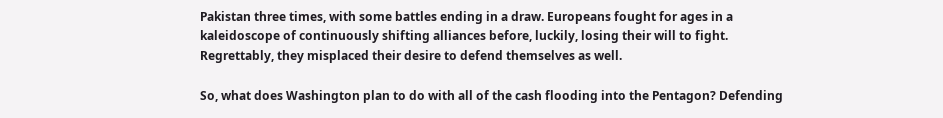Pakistan three times, with some battles ending in a draw. Europeans fought for ages in a kaleidoscope of continuously shifting alliances before, luckily, losing their will to fight. Regrettably, they misplaced their desire to defend themselves as well.

So, what does Washington plan to do with all of the cash flooding into the Pentagon? Defending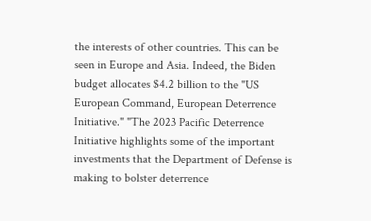the interests of other countries. This can be seen in Europe and Asia. Indeed, the Biden budget allocates $4.2 billion to the "US European Command, European Deterrence Initiative." "The 2023 Pacific Deterrence Initiative highlights some of the important investments that the Department of Defense is making to bolster deterrence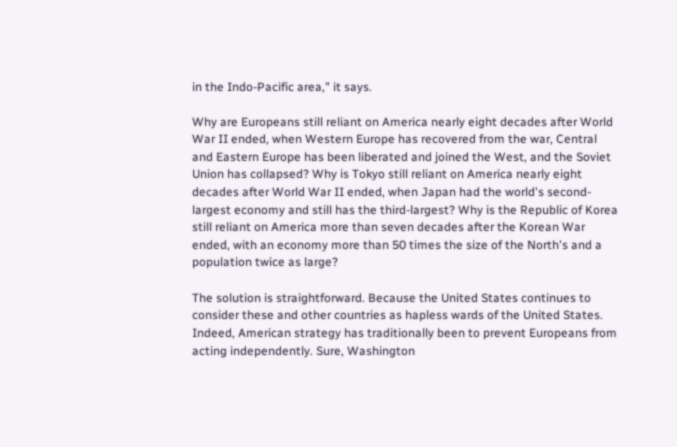in the Indo-Pacific area," it says.

Why are Europeans still reliant on America nearly eight decades after World War II ended, when Western Europe has recovered from the war, Central and Eastern Europe has been liberated and joined the West, and the Soviet Union has collapsed? Why is Tokyo still reliant on America nearly eight decades after World War II ended, when Japan had the world's second-largest economy and still has the third-largest? Why is the Republic of Korea still reliant on America more than seven decades after the Korean War ended, with an economy more than 50 times the size of the North's and a population twice as large?

The solution is straightforward. Because the United States continues to consider these and other countries as hapless wards of the United States. Indeed, American strategy has traditionally been to prevent Europeans from acting independently. Sure, Washington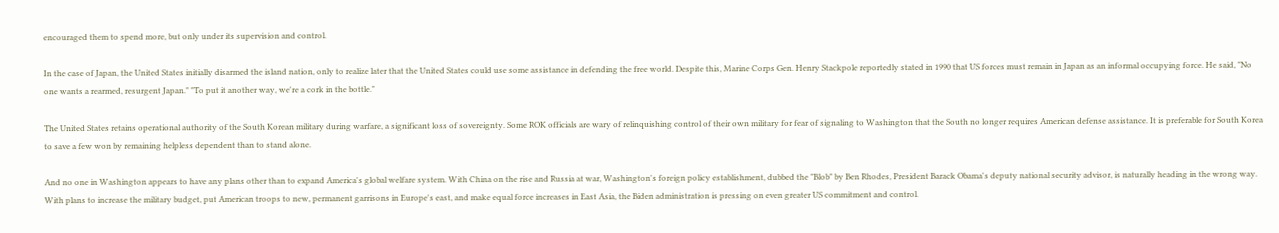encouraged them to spend more, but only under its supervision and control.

In the case of Japan, the United States initially disarmed the island nation, only to realize later that the United States could use some assistance in defending the free world. Despite this, Marine Corps Gen. Henry Stackpole reportedly stated in 1990 that US forces must remain in Japan as an informal occupying force. He said, "No one wants a rearmed, resurgent Japan." "To put it another way, we're a cork in the bottle."

The United States retains operational authority of the South Korean military during warfare, a significant loss of sovereignty. Some ROK officials are wary of relinquishing control of their own military for fear of signaling to Washington that the South no longer requires American defense assistance. It is preferable for South Korea to save a few won by remaining helpless dependent than to stand alone.

And no one in Washington appears to have any plans other than to expand America's global welfare system. With China on the rise and Russia at war, Washington's foreign policy establishment, dubbed the "Blob" by Ben Rhodes, President Barack Obama's deputy national security advisor, is naturally heading in the wrong way. With plans to increase the military budget, put American troops to new, permanent garrisons in Europe's east, and make equal force increases in East Asia, the Biden administration is pressing on even greater US commitment and control.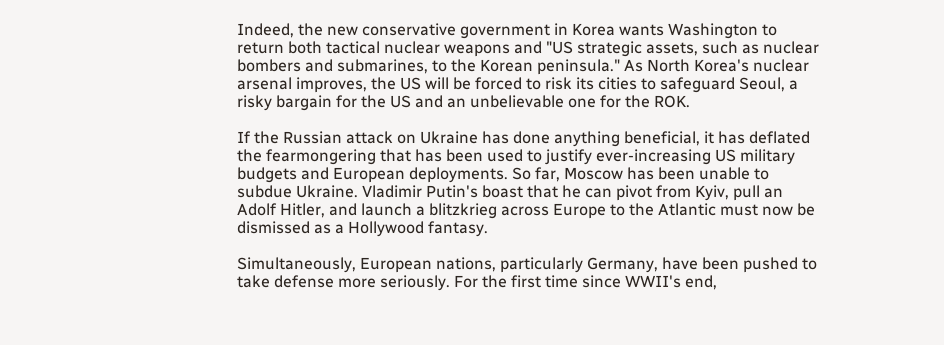Indeed, the new conservative government in Korea wants Washington to return both tactical nuclear weapons and "US strategic assets, such as nuclear bombers and submarines, to the Korean peninsula." As North Korea's nuclear arsenal improves, the US will be forced to risk its cities to safeguard Seoul, a risky bargain for the US and an unbelievable one for the ROK.

If the Russian attack on Ukraine has done anything beneficial, it has deflated the fearmongering that has been used to justify ever-increasing US military budgets and European deployments. So far, Moscow has been unable to subdue Ukraine. Vladimir Putin's boast that he can pivot from Kyiv, pull an Adolf Hitler, and launch a blitzkrieg across Europe to the Atlantic must now be dismissed as a Hollywood fantasy.

Simultaneously, European nations, particularly Germany, have been pushed to take defense more seriously. For the first time since WWII's end,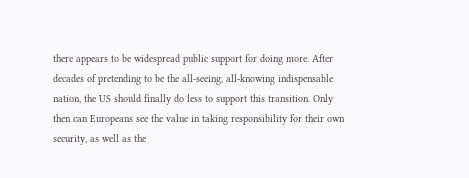there appears to be widespread public support for doing more. After decades of pretending to be the all-seeing, all-knowing indispensable nation, the US should finally do less to support this transition. Only then can Europeans see the value in taking responsibility for their own security, as well as the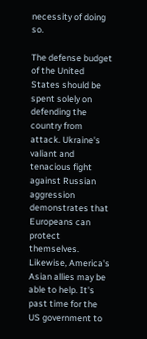necessity of doing so.

The defense budget of the United States should be spent solely on defending the country from attack. Ukraine's valiant and tenacious fight against Russian aggression demonstrates that Europeans can protect themselves. Likewise, America's Asian allies may be able to help. It's past time for the US government to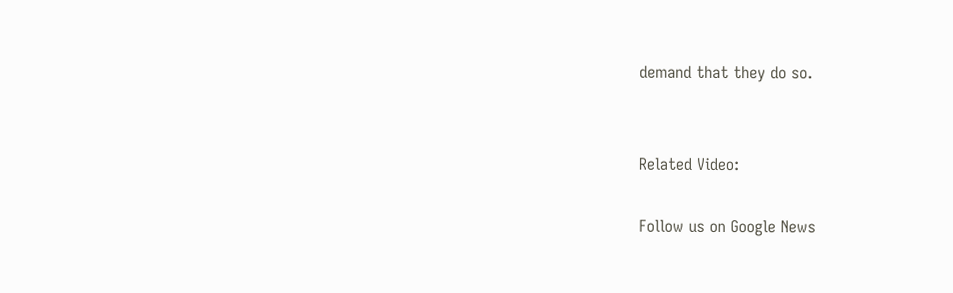demand that they do so.


Related Video:

Follow us on Google News